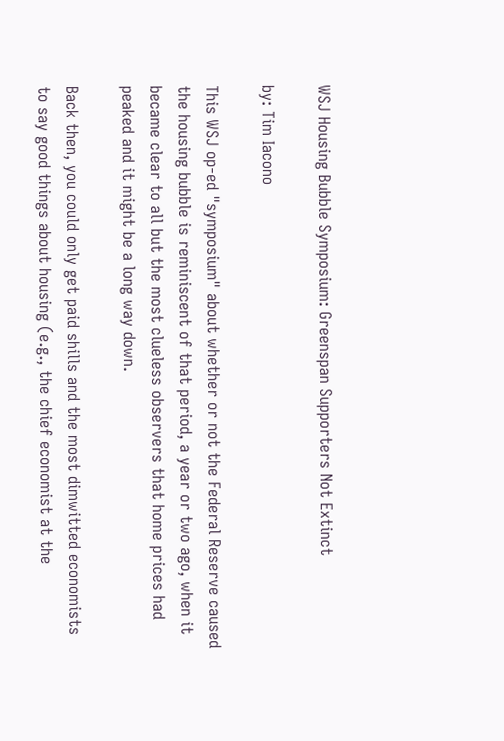WSJ Housing Bubble Symposium: Greenspan Supporters Not Extinct

by: Tim Iacono

This WSJ op-ed "symposium" about whether or not the Federal Reserve caused the housing bubble is reminiscent of that period, a year or two ago, when it became clear to all but the most clueless observers that home prices had peaked and it might be a long way down.

Back then, you could only get paid shills and the most dimwitted economists to say good things about housing (e.g., the chief economist at the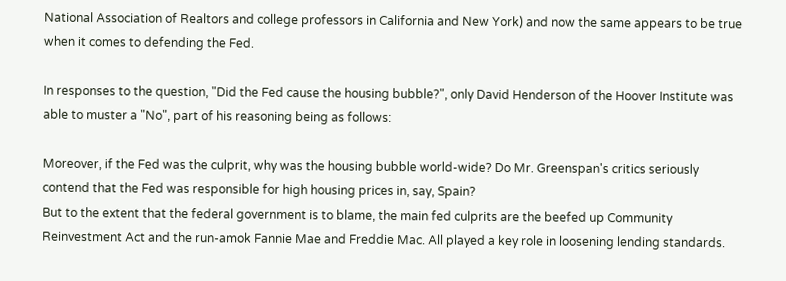National Association of Realtors and college professors in California and New York) and now the same appears to be true when it comes to defending the Fed.

In responses to the question, "Did the Fed cause the housing bubble?", only David Henderson of the Hoover Institute was able to muster a "No", part of his reasoning being as follows:

Moreover, if the Fed was the culprit, why was the housing bubble world-wide? Do Mr. Greenspan's critics seriously contend that the Fed was responsible for high housing prices in, say, Spain?
But to the extent that the federal government is to blame, the main fed culprits are the beefed up Community Reinvestment Act and the run-amok Fannie Mae and Freddie Mac. All played a key role in loosening lending standards.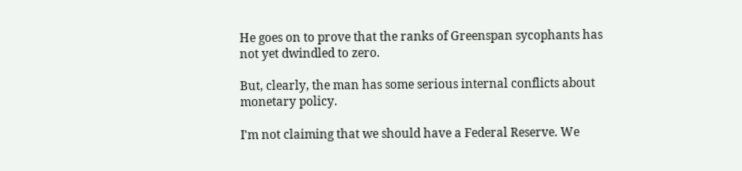He goes on to prove that the ranks of Greenspan sycophants has not yet dwindled to zero.

But, clearly, the man has some serious internal conflicts about monetary policy.

I'm not claiming that we should have a Federal Reserve. We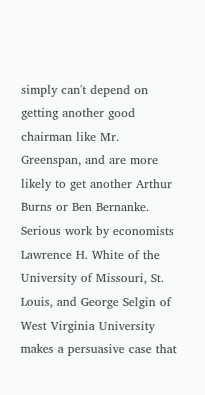simply can't depend on getting another good chairman like Mr. Greenspan, and are more likely to get another Arthur Burns or Ben Bernanke. Serious work by economists Lawrence H. White of the University of Missouri, St. Louis, and George Selgin of West Virginia University makes a persuasive case that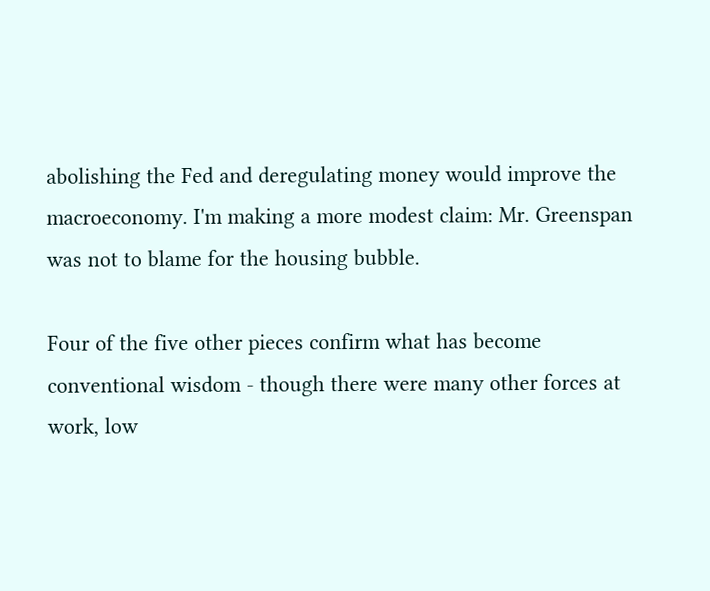abolishing the Fed and deregulating money would improve the macroeconomy. I'm making a more modest claim: Mr. Greenspan was not to blame for the housing bubble.

Four of the five other pieces confirm what has become conventional wisdom - though there were many other forces at work, low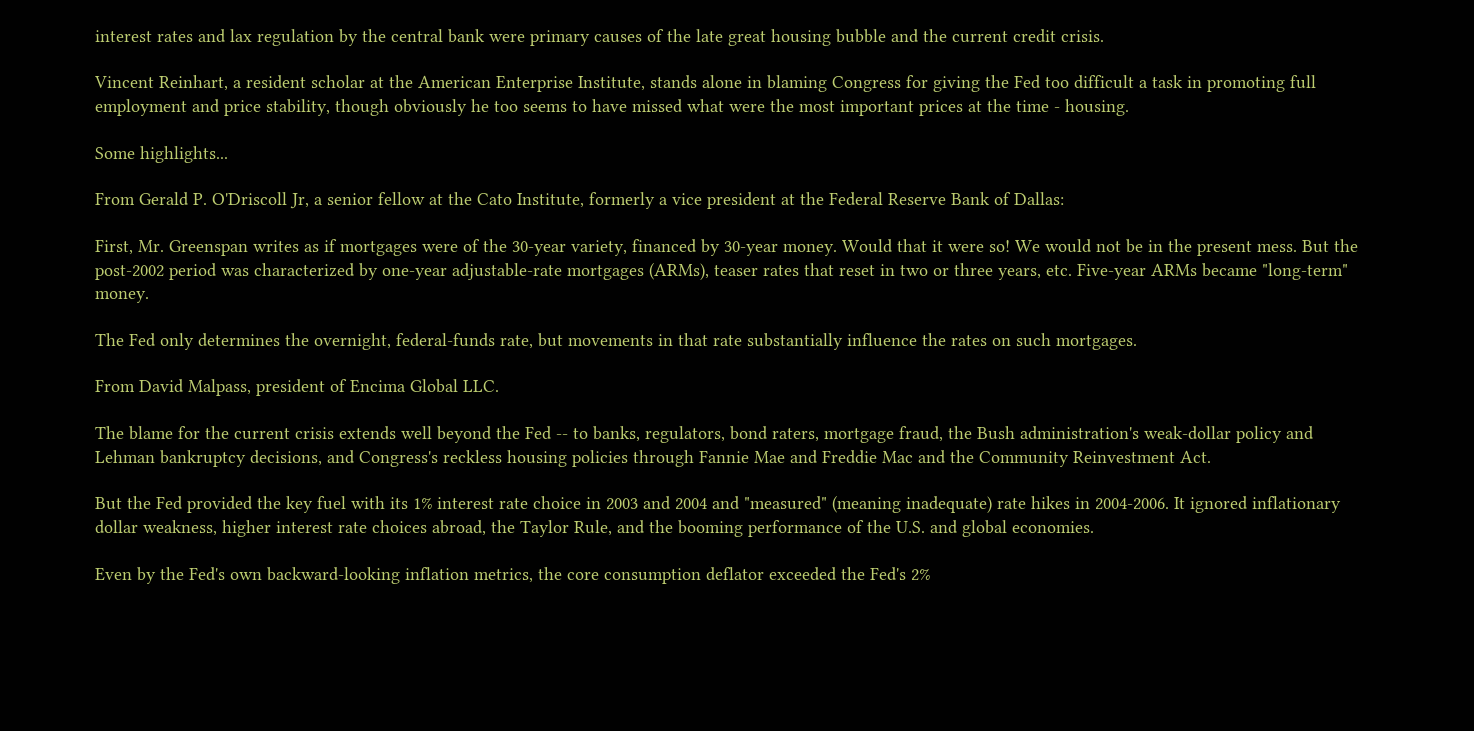interest rates and lax regulation by the central bank were primary causes of the late great housing bubble and the current credit crisis.

Vincent Reinhart, a resident scholar at the American Enterprise Institute, stands alone in blaming Congress for giving the Fed too difficult a task in promoting full employment and price stability, though obviously he too seems to have missed what were the most important prices at the time - housing.

Some highlights...

From Gerald P. O'Driscoll Jr, a senior fellow at the Cato Institute, formerly a vice president at the Federal Reserve Bank of Dallas:

First, Mr. Greenspan writes as if mortgages were of the 30-year variety, financed by 30-year money. Would that it were so! We would not be in the present mess. But the post-2002 period was characterized by one-year adjustable-rate mortgages (ARMs), teaser rates that reset in two or three years, etc. Five-year ARMs became "long-term" money.

The Fed only determines the overnight, federal-funds rate, but movements in that rate substantially influence the rates on such mortgages.

From David Malpass, president of Encima Global LLC.

The blame for the current crisis extends well beyond the Fed -- to banks, regulators, bond raters, mortgage fraud, the Bush administration's weak-dollar policy and Lehman bankruptcy decisions, and Congress's reckless housing policies through Fannie Mae and Freddie Mac and the Community Reinvestment Act.

But the Fed provided the key fuel with its 1% interest rate choice in 2003 and 2004 and "measured" (meaning inadequate) rate hikes in 2004-2006. It ignored inflationary dollar weakness, higher interest rate choices abroad, the Taylor Rule, and the booming performance of the U.S. and global economies.

Even by the Fed's own backward-looking inflation metrics, the core consumption deflator exceeded the Fed's 2%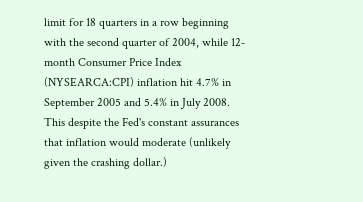limit for 18 quarters in a row beginning with the second quarter of 2004, while 12-month Consumer Price Index (NYSEARCA:CPI) inflation hit 4.7% in September 2005 and 5.4% in July 2008. This despite the Fed's constant assurances that inflation would moderate (unlikely given the crashing dollar.)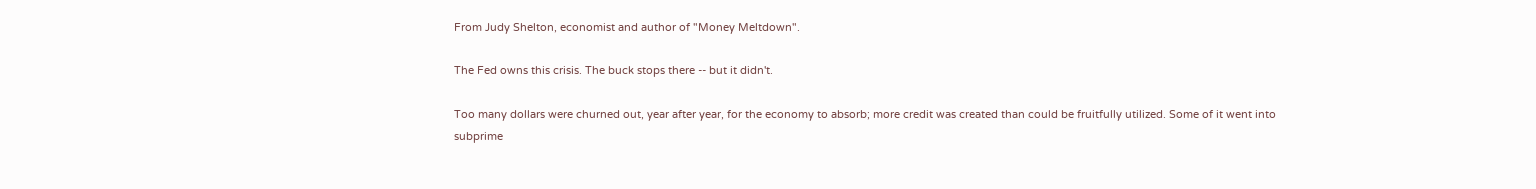From Judy Shelton, economist and author of "Money Meltdown".

The Fed owns this crisis. The buck stops there -- but it didn't.

Too many dollars were churned out, year after year, for the economy to absorb; more credit was created than could be fruitfully utilized. Some of it went into subprime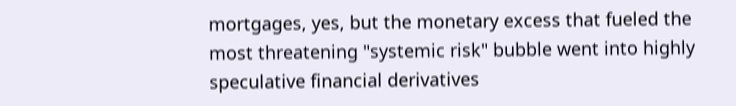mortgages, yes, but the monetary excess that fueled the most threatening "systemic risk" bubble went into highly speculative financial derivatives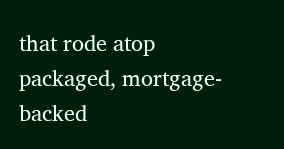that rode atop packaged, mortgage-backed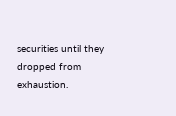securities until they dropped from exhaustion.